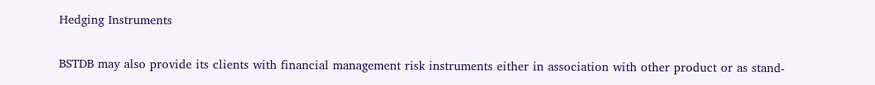Hedging Instruments

BSTDB may also provide its clients with financial management risk instruments either in association with other product or as stand-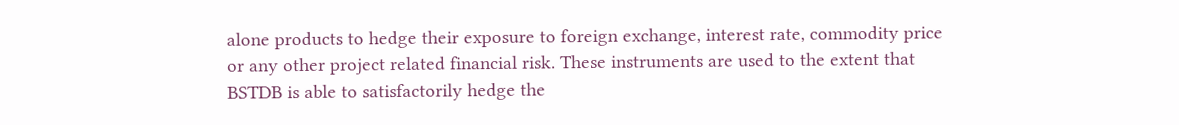alone products to hedge their exposure to foreign exchange, interest rate, commodity price or any other project related financial risk. These instruments are used to the extent that BSTDB is able to satisfactorily hedge the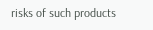risks of such products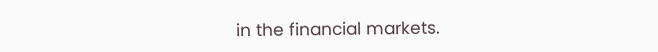in the financial markets.